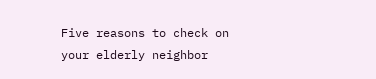Five reasons to check on your elderly neighbor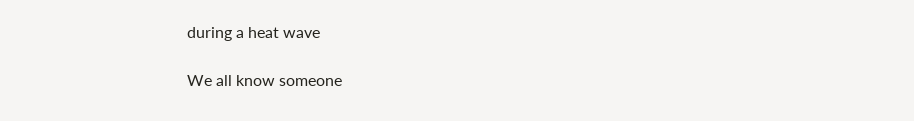during a heat wave

We all know someone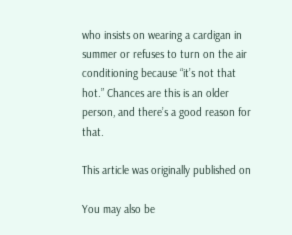who insists on wearing a cardigan in summer or refuses to turn on the air conditioning because “it’s not that hot.” Chances are this is an older person, and there’s a good reason for that.

This article was originally published on

You may also be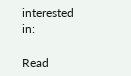interested in:

Read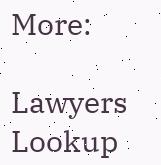More:

Lawyers Lookup